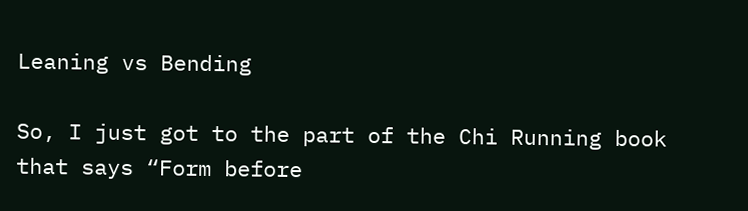Leaning vs Bending

So, I just got to the part of the Chi Running book that says “Form before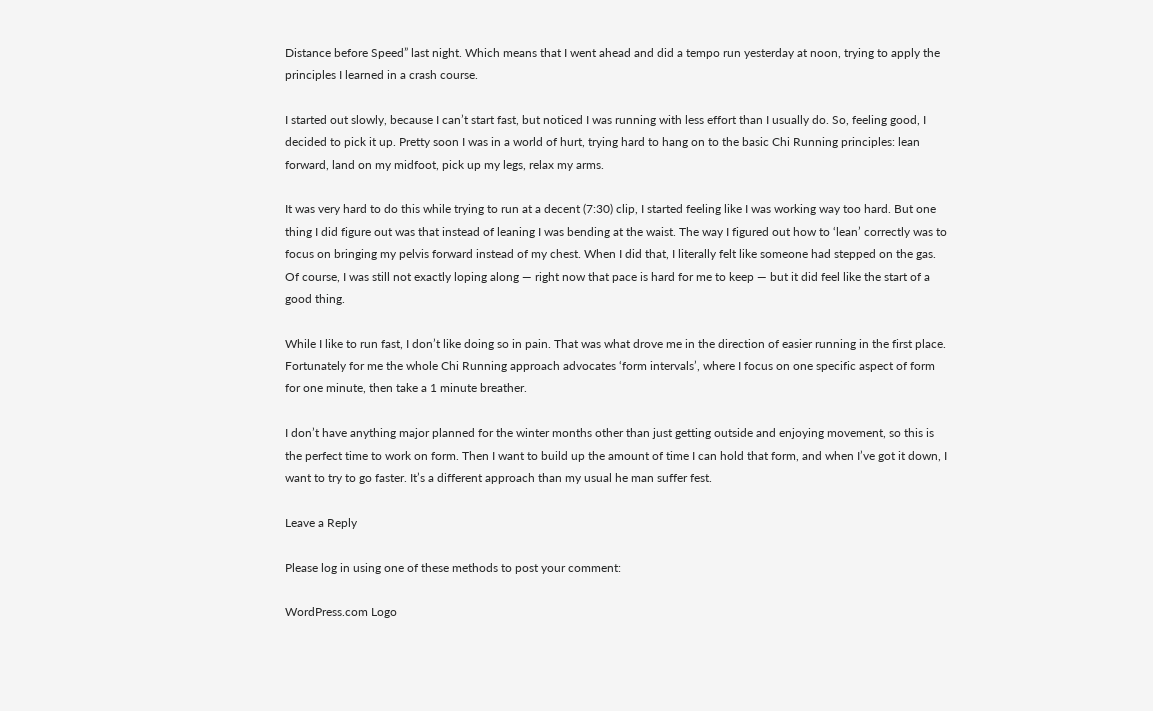Distance before Speed” last night. Which means that I went ahead and did a tempo run yesterday at noon, trying to apply the principles I learned in a crash course.

I started out slowly, because I can’t start fast, but noticed I was running with less effort than I usually do. So, feeling good, I decided to pick it up. Pretty soon I was in a world of hurt, trying hard to hang on to the basic Chi Running principles: lean forward, land on my midfoot, pick up my legs, relax my arms.

It was very hard to do this while trying to run at a decent (7:30) clip, I started feeling like I was working way too hard. But one thing I did figure out was that instead of leaning I was bending at the waist. The way I figured out how to ‘lean’ correctly was to focus on bringing my pelvis forward instead of my chest. When I did that, I literally felt like someone had stepped on the gas. Of course, I was still not exactly loping along — right now that pace is hard for me to keep — but it did feel like the start of a good thing.

While I like to run fast, I don’t like doing so in pain. That was what drove me in the direction of easier running in the first place. Fortunately for me the whole Chi Running approach advocates ‘form intervals’, where I focus on one specific aspect of form for one minute, then take a 1 minute breather.

I don’t have anything major planned for the winter months other than just getting outside and enjoying movement, so this is the perfect time to work on form. Then I want to build up the amount of time I can hold that form, and when I’ve got it down, I want to try to go faster. It’s a different approach than my usual he man suffer fest.

Leave a Reply

Please log in using one of these methods to post your comment:

WordPress.com Logo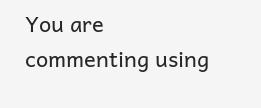You are commenting using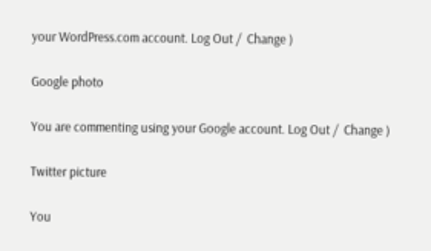your WordPress.com account. Log Out /  Change )

Google photo

You are commenting using your Google account. Log Out /  Change )

Twitter picture

You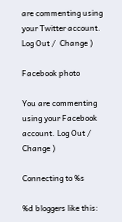are commenting using your Twitter account. Log Out /  Change )

Facebook photo

You are commenting using your Facebook account. Log Out /  Change )

Connecting to %s

%d bloggers like this: